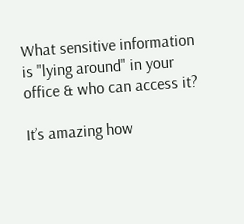What sensitive information is "lying around" in your office & who can access it?

It’s amazing how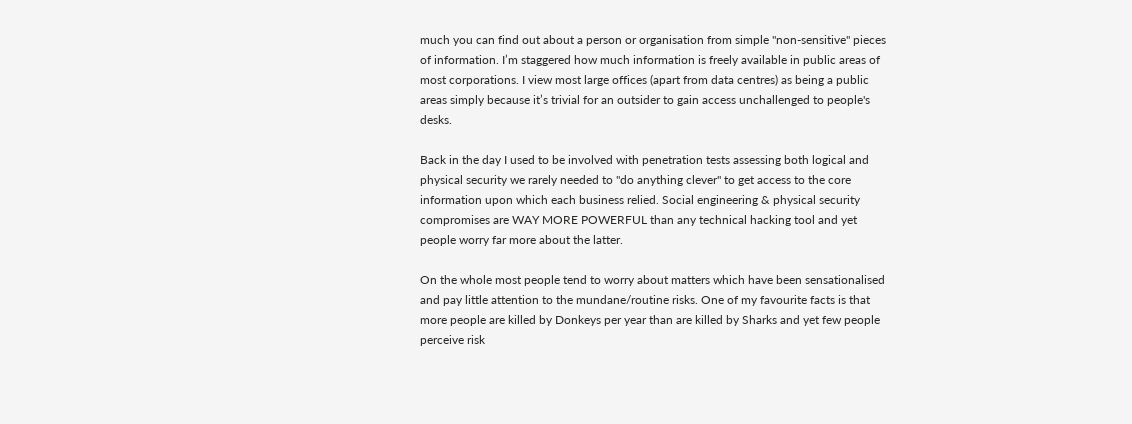much you can find out about a person or organisation from simple "non-sensitive" pieces of information. I’m staggered how much information is freely available in public areas of most corporations. I view most large offices (apart from data centres) as being a public areas simply because it’s trivial for an outsider to gain access unchallenged to people's desks.

Back in the day I used to be involved with penetration tests assessing both logical and physical security we rarely needed to "do anything clever" to get access to the core information upon which each business relied. Social engineering & physical security compromises are WAY MORE POWERFUL than any technical hacking tool and yet people worry far more about the latter.

On the whole most people tend to worry about matters which have been sensationalised and pay little attention to the mundane/routine risks. One of my favourite facts is that more people are killed by Donkeys per year than are killed by Sharks and yet few people perceive risk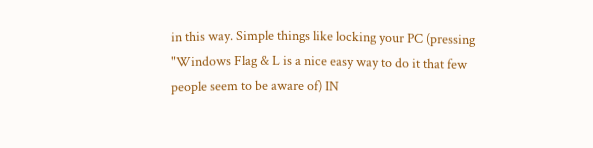in this way. Simple things like locking your PC (pressing "Windows Flag & L is a nice easy way to do it that few people seem to be aware of) IN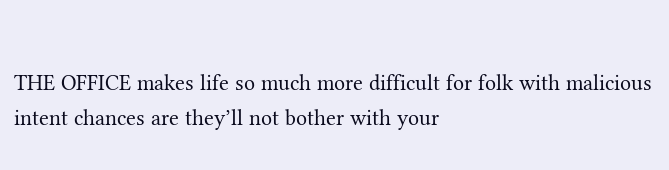THE OFFICE makes life so much more difficult for folk with malicious intent chances are they’ll not bother with your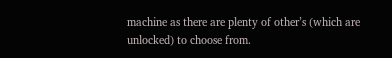machine as there are plenty of other’s (which are unlocked) to choose from.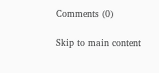Comments (0)

Skip to main content